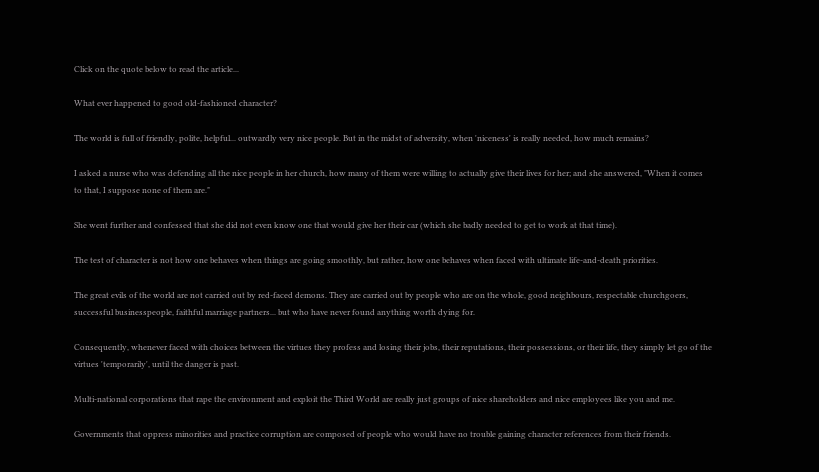Click on the quote below to read the article...

What ever happened to good old-fashioned character?

The world is full of friendly, polite, helpful... outwardly very nice people. But in the midst of adversity, when 'niceness' is really needed, how much remains?

I asked a nurse who was defending all the nice people in her church, how many of them were willing to actually give their lives for her; and she answered, "When it comes to that, I suppose none of them are."

She went further and confessed that she did not even know one that would give her their car (which she badly needed to get to work at that time).

The test of character is not how one behaves when things are going smoothly, but rather, how one behaves when faced with ultimate life-and-death priorities.

The great evils of the world are not carried out by red-faced demons. They are carried out by people who are on the whole, good neighbours, respectable churchgoers, successful businesspeople, faithful marriage partners... but who have never found anything worth dying for.

Consequently, whenever faced with choices between the virtues they profess and losing their jobs, their reputations, their possessions, or their life, they simply let go of the virtues 'temporarily', until the danger is past.

Multi-national corporations that rape the environment and exploit the Third World are really just groups of nice shareholders and nice employees like you and me.

Governments that oppress minorities and practice corruption are composed of people who would have no trouble gaining character references from their friends.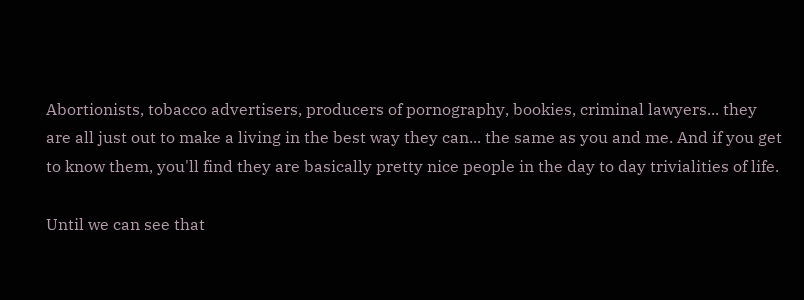Abortionists, tobacco advertisers, producers of pornography, bookies, criminal lawyers... they are all just out to make a living in the best way they can... the same as you and me. And if you get to know them, you'll find they are basically pretty nice people in the day to day trivialities of life.

Until we can see that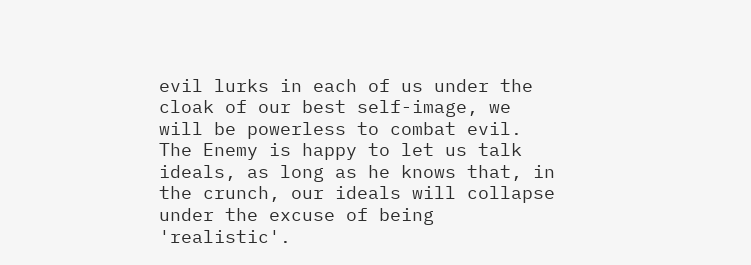evil lurks in each of us under the cloak of our best self-image, we will be powerless to combat evil. The Enemy is happy to let us talk ideals, as long as he knows that, in the crunch, our ideals will collapse under the excuse of being 'realistic'.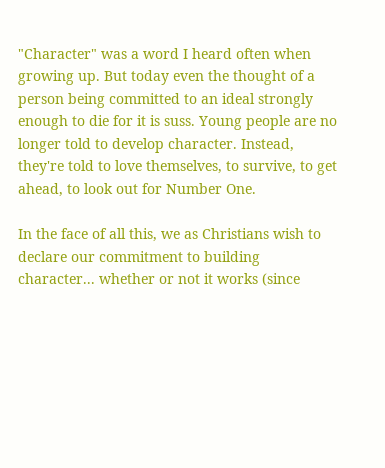"Character" was a word I heard often when growing up. But today even the thought of a person being committed to an ideal strongly enough to die for it is suss. Young people are no longer told to develop character. Instead, they're told to love themselves, to survive, to get ahead, to look out for Number One.

In the face of all this, we as Christians wish to declare our commitment to building character... whether or not it works (since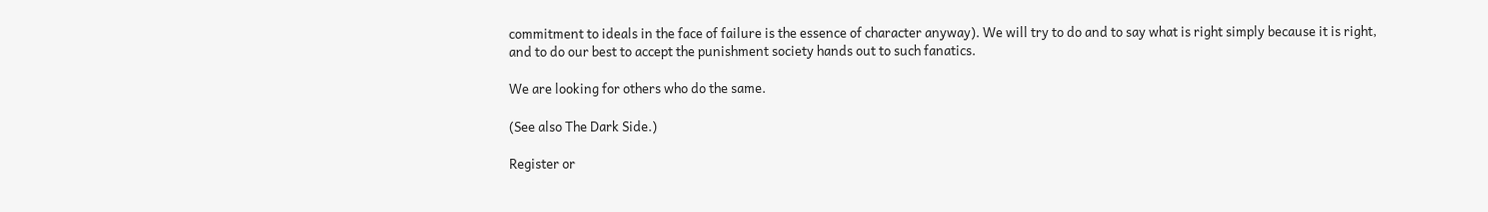commitment to ideals in the face of failure is the essence of character anyway). We will try to do and to say what is right simply because it is right, and to do our best to accept the punishment society hands out to such fanatics.

We are looking for others who do the same.

(See also The Dark Side.)

Register or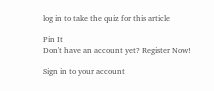log in to take the quiz for this article

Pin It
Don't have an account yet? Register Now!

Sign in to your account